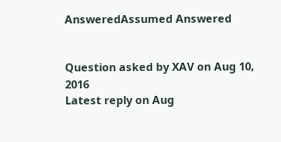AnsweredAssumed Answered


Question asked by XAV on Aug 10, 2016
Latest reply on Aug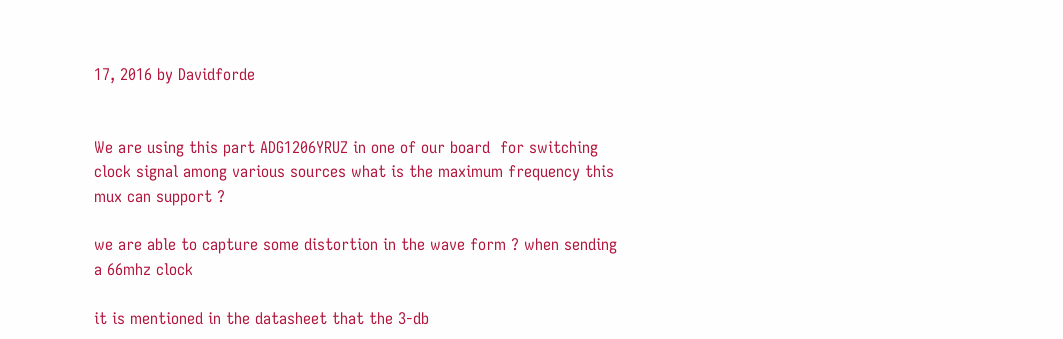17, 2016 by Davidforde


We are using this part ADG1206YRUZ in one of our board  for switching clock signal among various sources what is the maximum frequency this mux can support ?

we are able to capture some distortion in the wave form ? when sending a 66mhz clock

it is mentioned in the datasheet that the 3-db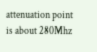attenuation point is about 280Mhz